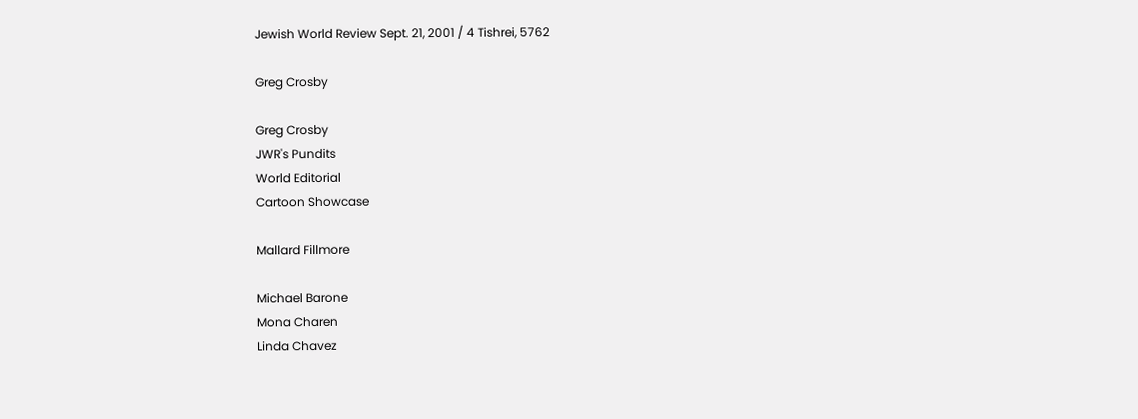Jewish World Review Sept. 21, 2001 / 4 Tishrei, 5762

Greg Crosby

Greg Crosby
JWR's Pundits
World Editorial
Cartoon Showcase

Mallard Fillmore

Michael Barone
Mona Charen
Linda Chavez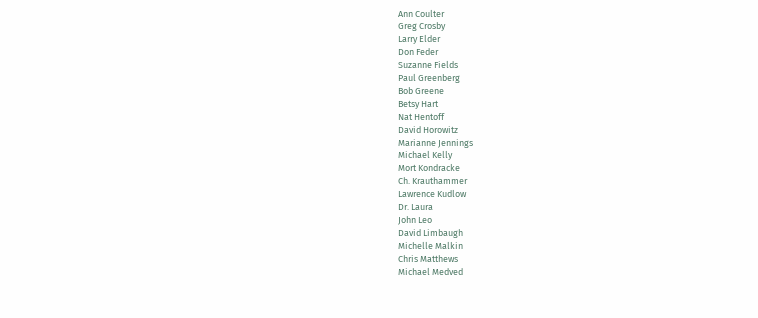Ann Coulter
Greg Crosby
Larry Elder
Don Feder
Suzanne Fields
Paul Greenberg
Bob Greene
Betsy Hart
Nat Hentoff
David Horowitz
Marianne Jennings
Michael Kelly
Mort Kondracke
Ch. Krauthammer
Lawrence Kudlow
Dr. Laura
John Leo
David Limbaugh
Michelle Malkin
Chris Matthews
Michael Medved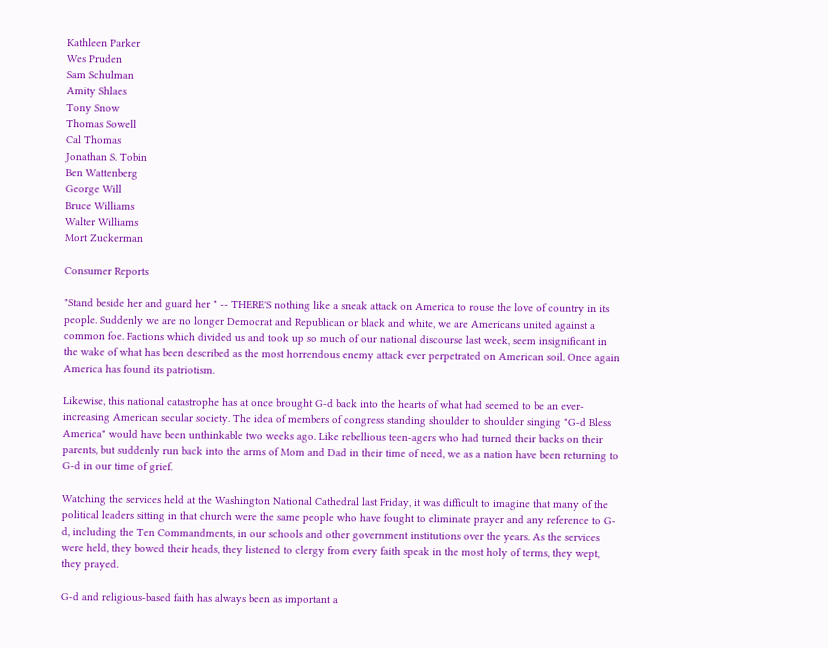Kathleen Parker
Wes Pruden
Sam Schulman
Amity Shlaes
Tony Snow
Thomas Sowell
Cal Thomas
Jonathan S. Tobin
Ben Wattenberg
George Will
Bruce Williams
Walter Williams
Mort Zuckerman

Consumer Reports

"Stand beside her and guard her " -- THERE'S nothing like a sneak attack on America to rouse the love of country in its people. Suddenly we are no longer Democrat and Republican or black and white, we are Americans united against a common foe. Factions which divided us and took up so much of our national discourse last week, seem insignificant in the wake of what has been described as the most horrendous enemy attack ever perpetrated on American soil. Once again America has found its patriotism.

Likewise, this national catastrophe has at once brought G-d back into the hearts of what had seemed to be an ever-increasing American secular society. The idea of members of congress standing shoulder to shoulder singing "G-d Bless America" would have been unthinkable two weeks ago. Like rebellious teen-agers who had turned their backs on their parents, but suddenly run back into the arms of Mom and Dad in their time of need, we as a nation have been returning to G-d in our time of grief.

Watching the services held at the Washington National Cathedral last Friday, it was difficult to imagine that many of the political leaders sitting in that church were the same people who have fought to eliminate prayer and any reference to G-d, including the Ten Commandments, in our schools and other government institutions over the years. As the services were held, they bowed their heads, they listened to clergy from every faith speak in the most holy of terms, they wept, they prayed.

G-d and religious-based faith has always been as important a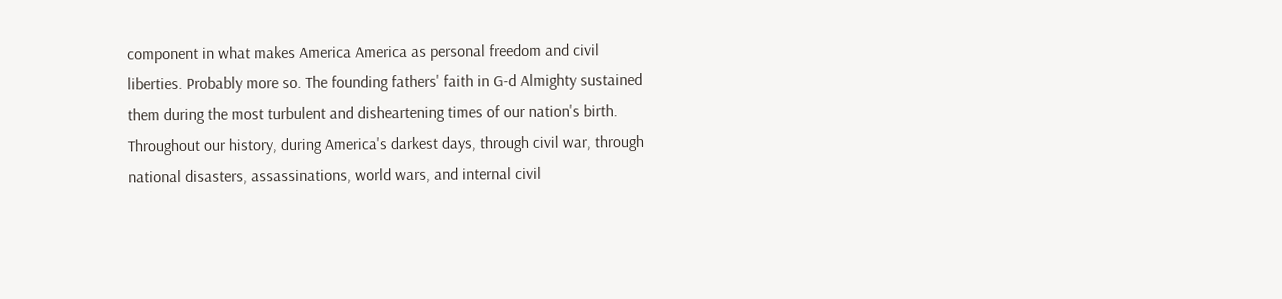component in what makes America America as personal freedom and civil liberties. Probably more so. The founding fathers' faith in G-d Almighty sustained them during the most turbulent and disheartening times of our nation's birth. Throughout our history, during America's darkest days, through civil war, through national disasters, assassinations, world wars, and internal civil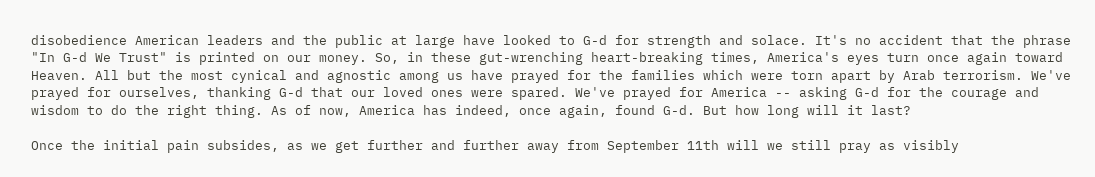disobedience American leaders and the public at large have looked to G-d for strength and solace. It's no accident that the phrase "In G-d We Trust" is printed on our money. So, in these gut-wrenching heart-breaking times, America's eyes turn once again toward Heaven. All but the most cynical and agnostic among us have prayed for the families which were torn apart by Arab terrorism. We've prayed for ourselves, thanking G-d that our loved ones were spared. We've prayed for America -- asking G-d for the courage and wisdom to do the right thing. As of now, America has indeed, once again, found G-d. But how long will it last?

Once the initial pain subsides, as we get further and further away from September 11th will we still pray as visibly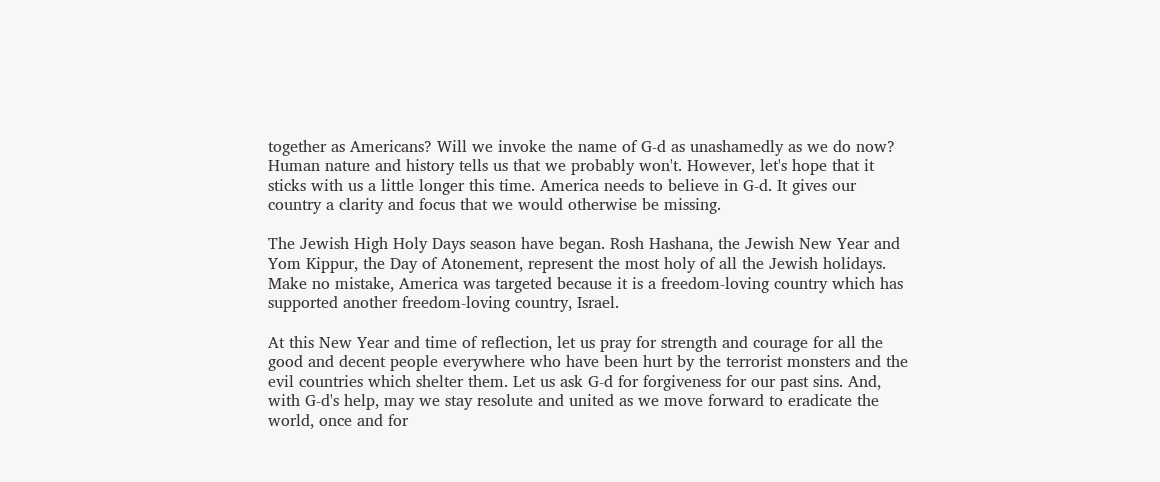together as Americans? Will we invoke the name of G-d as unashamedly as we do now? Human nature and history tells us that we probably won't. However, let's hope that it sticks with us a little longer this time. America needs to believe in G-d. It gives our country a clarity and focus that we would otherwise be missing.

The Jewish High Holy Days season have began. Rosh Hashana, the Jewish New Year and Yom Kippur, the Day of Atonement, represent the most holy of all the Jewish holidays. Make no mistake, America was targeted because it is a freedom-loving country which has supported another freedom-loving country, Israel.

At this New Year and time of reflection, let us pray for strength and courage for all the good and decent people everywhere who have been hurt by the terrorist monsters and the evil countries which shelter them. Let us ask G-d for forgiveness for our past sins. And, with G-d's help, may we stay resolute and united as we move forward to eradicate the world, once and for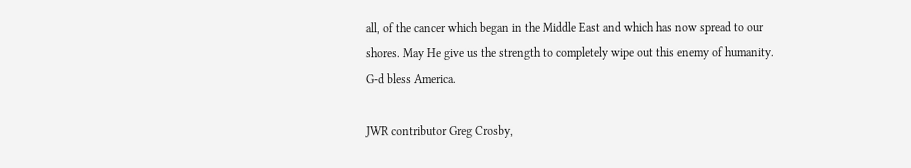all, of the cancer which began in the Middle East and which has now spread to our shores. May He give us the strength to completely wipe out this enemy of humanity. G-d bless America.

JWR contributor Greg Crosby,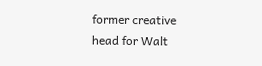former creative head for Walt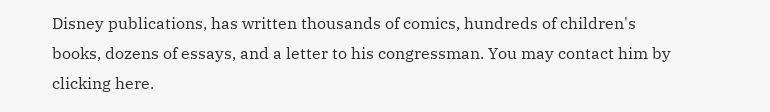Disney publications, has written thousands of comics, hundreds of children's books, dozens of essays, and a letter to his congressman. You may contact him by clicking here.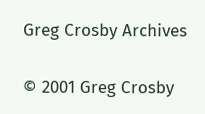Greg Crosby Archives

© 2001 Greg Crosby